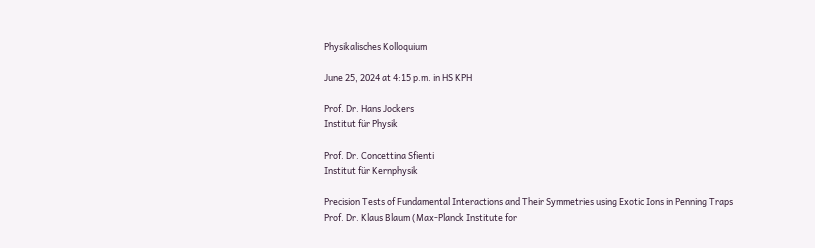Physikalisches Kolloquium

June 25, 2024 at 4:15 p.m. in HS KPH

Prof. Dr. Hans Jockers
Institut für Physik

Prof. Dr. Concettina Sfienti
Institut für Kernphysik

Precision Tests of Fundamental Interactions and Their Symmetries using Exotic Ions in Penning Traps
Prof. Dr. Klaus Blaum (Max-Planck Institute for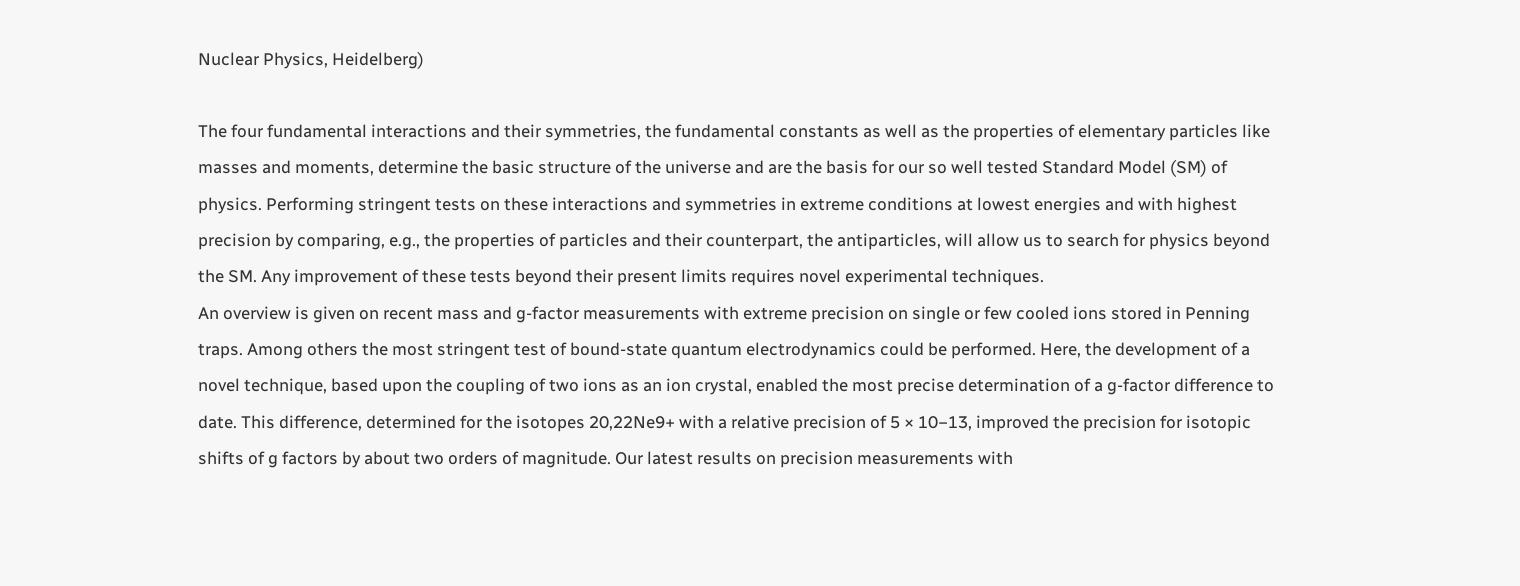Nuclear Physics, Heidelberg)

The four fundamental interactions and their symmetries, the fundamental constants as well as the properties of elementary particles like masses and moments, determine the basic structure of the universe and are the basis for our so well tested Standard Model (SM) of physics. Performing stringent tests on these interactions and symmetries in extreme conditions at lowest energies and with highest precision by comparing, e.g., the properties of particles and their counterpart, the antiparticles, will allow us to search for physics beyond the SM. Any improvement of these tests beyond their present limits requires novel experimental techniques.
An overview is given on recent mass and g-factor measurements with extreme precision on single or few cooled ions stored in Penning traps. Among others the most stringent test of bound-state quantum electrodynamics could be performed. Here, the development of a novel technique, based upon the coupling of two ions as an ion crystal, enabled the most precise determination of a g-factor difference to date. This difference, determined for the isotopes 20,22Ne9+ with a relative precision of 5 × 10−13, improved the precision for isotopic shifts of g factors by about two orders of magnitude. Our latest results on precision measurements with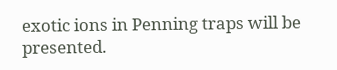exotic ions in Penning traps will be presented.